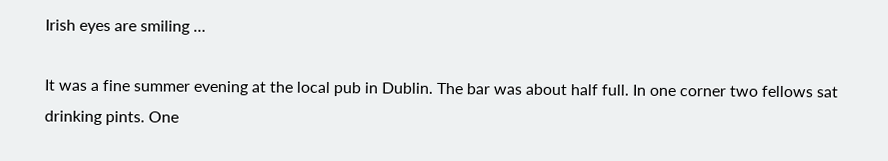Irish eyes are smiling …

It was a fine summer evening at the local pub in Dublin. The bar was about half full. In one corner two fellows sat drinking pints. One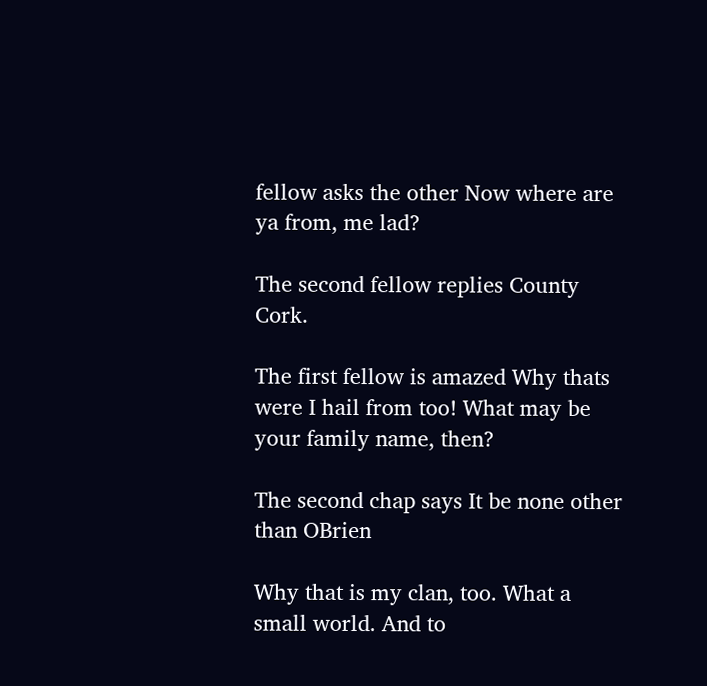fellow asks the other Now where are ya from, me lad?

The second fellow replies County Cork.

The first fellow is amazed Why thats were I hail from too! What may be your family name, then?

The second chap says It be none other than OBrien

Why that is my clan, too. What a small world. And to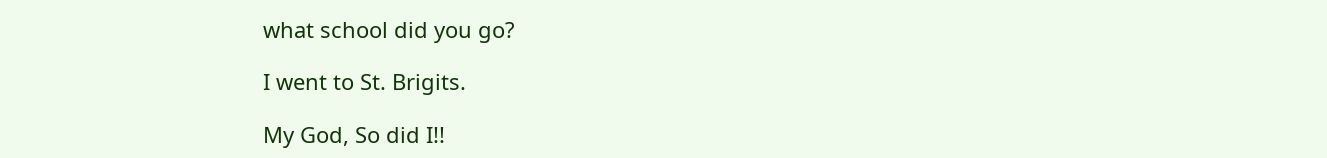what school did you go?

I went to St. Brigits.

My God, So did I!!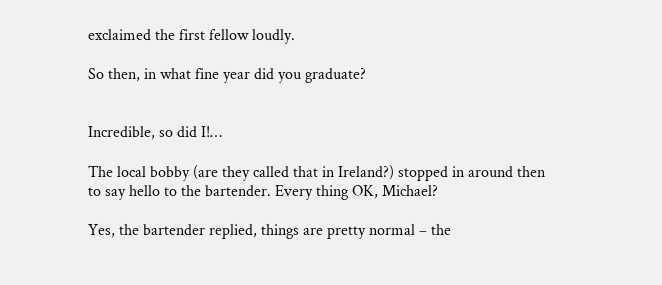exclaimed the first fellow loudly.

So then, in what fine year did you graduate?


Incredible, so did I!…

The local bobby (are they called that in Ireland?) stopped in around then to say hello to the bartender. Every thing OK, Michael?

Yes, the bartender replied, things are pretty normal – the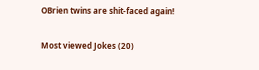OBrien twins are shit-faced again!

Most viewed Jokes (20)